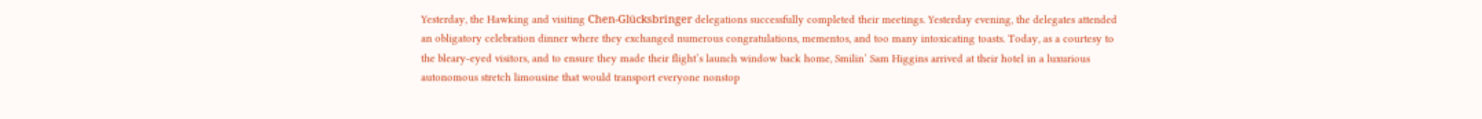Yesterday, the Hawking and visiting Chen-Glücksbringer delegations successfully completed their meetings. Yesterday evening, the delegates attended an obligatory celebration dinner where they exchanged numerous congratulations, mementos, and too many intoxicating toasts. Today, as a courtesy to the bleary-eyed visitors, and to ensure they made their flight’s launch window back home, Smilin’ Sam Higgins arrived at their hotel in a luxurious autonomous stretch limousine that would transport everyone nonstop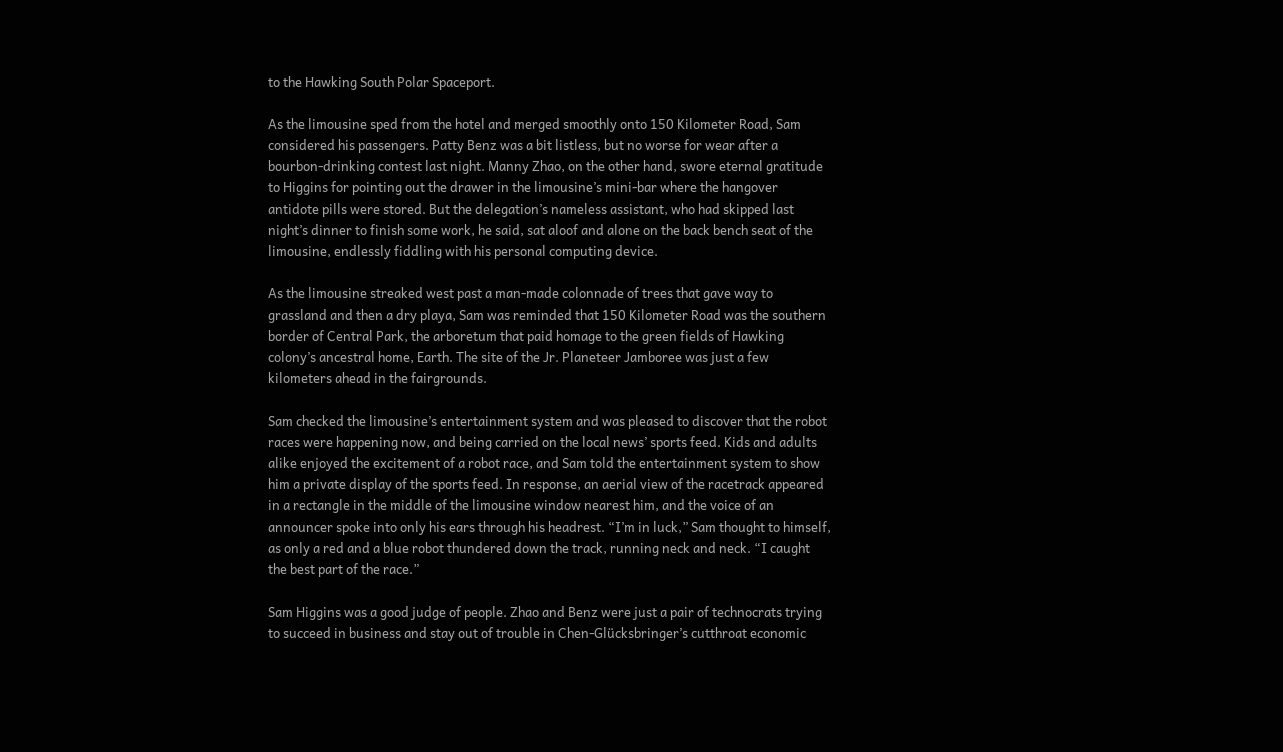to the Hawking South Polar Spaceport.

As the limousine sped from the hotel and merged smoothly onto 150 Kilometer Road, Sam considered his passengers. Patty Benz was a bit listless, but no worse for wear after a bourbon-drinking contest last night. Manny Zhao, on the other hand, swore eternal gratitude to Higgins for pointing out the drawer in the limousine’s mini-bar where the hangover antidote pills were stored. But the delegation’s nameless assistant, who had skipped last night’s dinner to finish some work, he said, sat aloof and alone on the back bench seat of the limousine, endlessly fiddling with his personal computing device.

As the limousine streaked west past a man-made colonnade of trees that gave way to grassland and then a dry playa, Sam was reminded that 150 Kilometer Road was the southern border of Central Park, the arboretum that paid homage to the green fields of Hawking colony’s ancestral home, Earth. The site of the Jr. Planeteer Jamboree was just a few kilometers ahead in the fairgrounds.

Sam checked the limousine’s entertainment system and was pleased to discover that the robot races were happening now, and being carried on the local news’ sports feed. Kids and adults alike enjoyed the excitement of a robot race, and Sam told the entertainment system to show him a private display of the sports feed. In response, an aerial view of the racetrack appeared in a rectangle in the middle of the limousine window nearest him, and the voice of an announcer spoke into only his ears through his headrest. “I’m in luck,” Sam thought to himself, as only a red and a blue robot thundered down the track, running neck and neck. “I caught the best part of the race.”

Sam Higgins was a good judge of people. Zhao and Benz were just a pair of technocrats trying to succeed in business and stay out of trouble in Chen-Glücksbringer’s cutthroat economic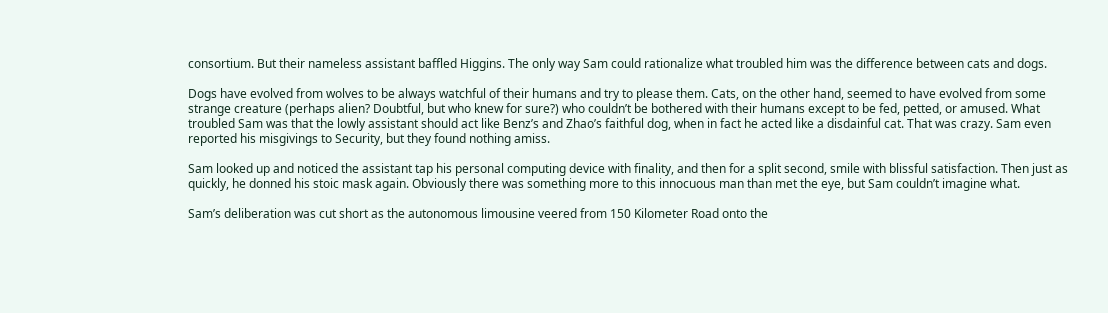consortium. But their nameless assistant baffled Higgins. The only way Sam could rationalize what troubled him was the difference between cats and dogs.

Dogs have evolved from wolves to be always watchful of their humans and try to please them. Cats, on the other hand, seemed to have evolved from some strange creature (perhaps alien? Doubtful, but who knew for sure?) who couldn’t be bothered with their humans except to be fed, petted, or amused. What troubled Sam was that the lowly assistant should act like Benz’s and Zhao’s faithful dog, when in fact he acted like a disdainful cat. That was crazy. Sam even reported his misgivings to Security, but they found nothing amiss.

Sam looked up and noticed the assistant tap his personal computing device with finality, and then for a split second, smile with blissful satisfaction. Then just as quickly, he donned his stoic mask again. Obviously there was something more to this innocuous man than met the eye, but Sam couldn’t imagine what.

Sam’s deliberation was cut short as the autonomous limousine veered from 150 Kilometer Road onto the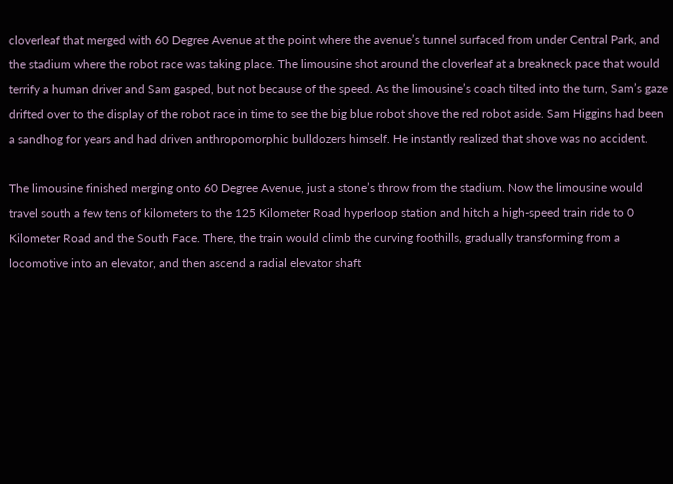cloverleaf that merged with 60 Degree Avenue at the point where the avenue’s tunnel surfaced from under Central Park, and the stadium where the robot race was taking place. The limousine shot around the cloverleaf at a breakneck pace that would terrify a human driver and Sam gasped, but not because of the speed. As the limousine’s coach tilted into the turn, Sam’s gaze drifted over to the display of the robot race in time to see the big blue robot shove the red robot aside. Sam Higgins had been a sandhog for years and had driven anthropomorphic bulldozers himself. He instantly realized that shove was no accident.

The limousine finished merging onto 60 Degree Avenue, just a stone’s throw from the stadium. Now the limousine would travel south a few tens of kilometers to the 125 Kilometer Road hyperloop station and hitch a high-speed train ride to 0 Kilometer Road and the South Face. There, the train would climb the curving foothills, gradually transforming from a locomotive into an elevator, and then ascend a radial elevator shaft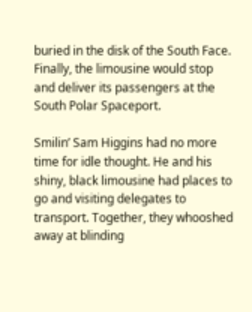buried in the disk of the South Face. Finally, the limousine would stop and deliver its passengers at the South Polar Spaceport.

Smilin’ Sam Higgins had no more time for idle thought. He and his shiny, black limousine had places to go and visiting delegates to transport. Together, they whooshed away at blinding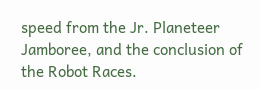speed from the Jr. Planeteer Jamboree, and the conclusion of the Robot Races.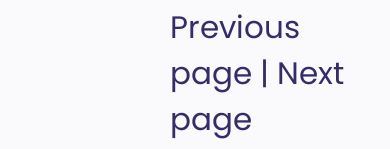Previous page | Next page